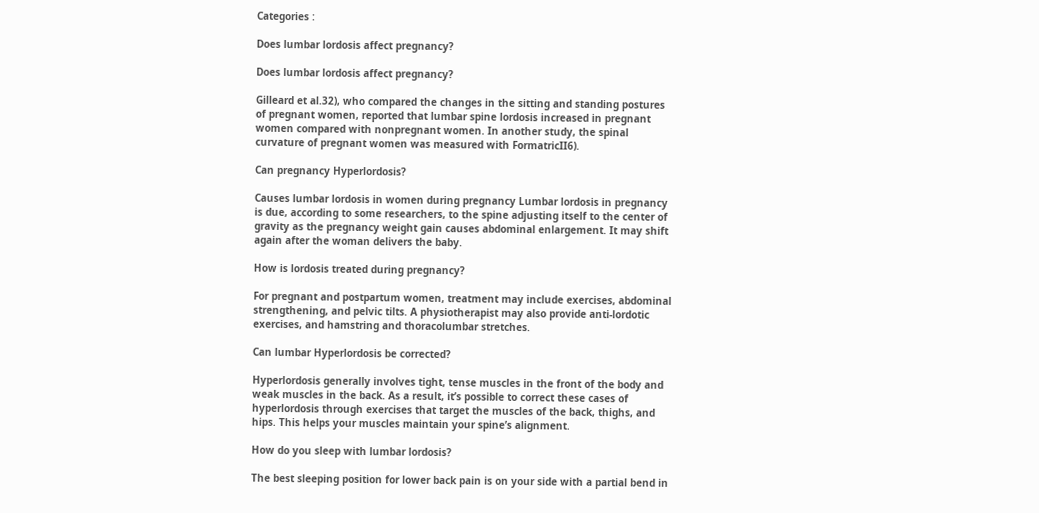Categories :

Does lumbar lordosis affect pregnancy?

Does lumbar lordosis affect pregnancy?

Gilleard et al.32), who compared the changes in the sitting and standing postures of pregnant women, reported that lumbar spine lordosis increased in pregnant women compared with nonpregnant women. In another study, the spinal curvature of pregnant women was measured with FormatricII6).

Can pregnancy Hyperlordosis?

Causes lumbar lordosis in women during pregnancy Lumbar lordosis in pregnancy is due, according to some researchers, to the spine adjusting itself to the center of gravity as the pregnancy weight gain causes abdominal enlargement. It may shift again after the woman delivers the baby.

How is lordosis treated during pregnancy?

For pregnant and postpartum women, treatment may include exercises, abdominal strengthening, and pelvic tilts. A physiotherapist may also provide anti-lordotic exercises, and hamstring and thoracolumbar stretches.

Can lumbar Hyperlordosis be corrected?

Hyperlordosis generally involves tight, tense muscles in the front of the body and weak muscles in the back. As a result, it’s possible to correct these cases of hyperlordosis through exercises that target the muscles of the back, thighs, and hips. This helps your muscles maintain your spine’s alignment.

How do you sleep with lumbar lordosis?

The best sleeping position for lower back pain is on your side with a partial bend in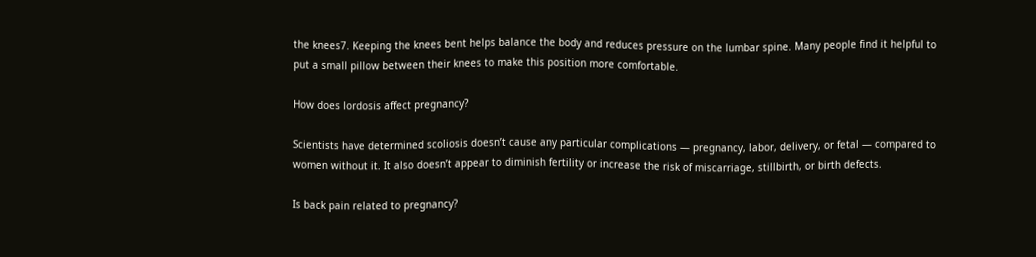the knees7. Keeping the knees bent helps balance the body and reduces pressure on the lumbar spine. Many people find it helpful to put a small pillow between their knees to make this position more comfortable.

How does lordosis affect pregnancy?

Scientists have determined scoliosis doesn’t cause any particular complications — pregnancy, labor, delivery, or fetal — compared to women without it. It also doesn’t appear to diminish fertility or increase the risk of miscarriage, stillbirth, or birth defects.

Is back pain related to pregnancy?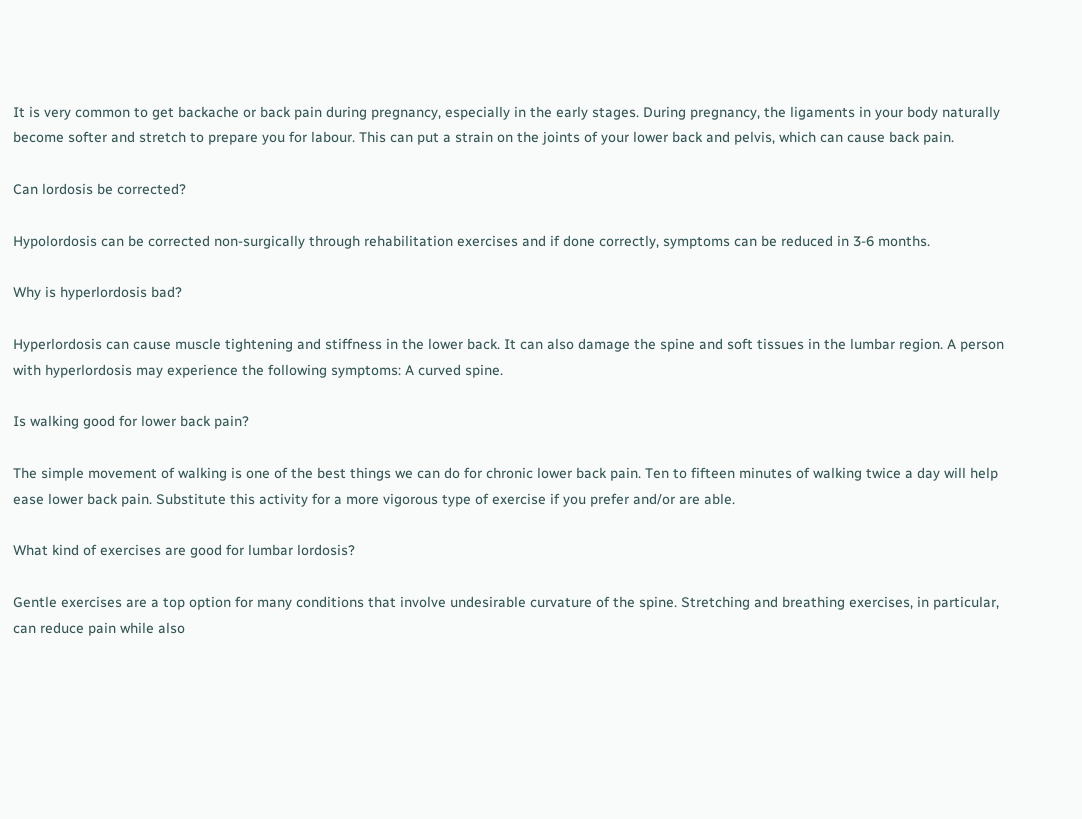It is very common to get backache or back pain during pregnancy, especially in the early stages. During pregnancy, the ligaments in your body naturally become softer and stretch to prepare you for labour. This can put a strain on the joints of your lower back and pelvis, which can cause back pain.

Can lordosis be corrected?

Hypolordosis can be corrected non-surgically through rehabilitation exercises and if done correctly, symptoms can be reduced in 3-6 months.

Why is hyperlordosis bad?

Hyperlordosis can cause muscle tightening and stiffness in the lower back. It can also damage the spine and soft tissues in the lumbar region. A person with hyperlordosis may experience the following symptoms: A curved spine.

Is walking good for lower back pain?

The simple movement of walking is one of the best things we can do for chronic lower back pain. Ten to fifteen minutes of walking twice a day will help ease lower back pain. Substitute this activity for a more vigorous type of exercise if you prefer and/or are able.

What kind of exercises are good for lumbar lordosis?

Gentle exercises are a top option for many conditions that involve undesirable curvature of the spine. Stretching and breathing exercises, in particular, can reduce pain while also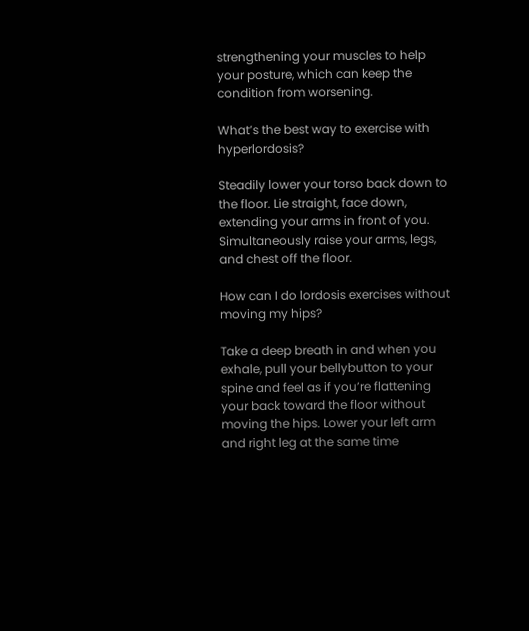strengthening your muscles to help your posture, which can keep the condition from worsening.

What’s the best way to exercise with hyperlordosis?

Steadily lower your torso back down to the floor. Lie straight, face down, extending your arms in front of you. Simultaneously raise your arms, legs, and chest off the floor.

How can I do lordosis exercises without moving my hips?

Take a deep breath in and when you exhale, pull your bellybutton to your spine and feel as if you’re flattening your back toward the floor without moving the hips. Lower your left arm and right leg at the same time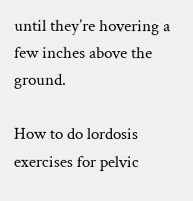until they’re hovering a few inches above the ground.

How to do lordosis exercises for pelvic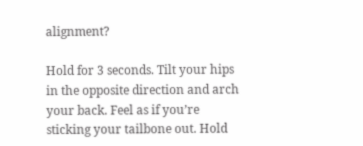alignment?

Hold for 3 seconds. Tilt your hips in the opposite direction and arch your back. Feel as if you’re sticking your tailbone out. Hold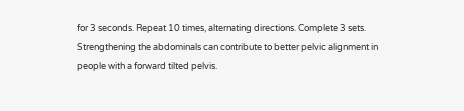for 3 seconds. Repeat 10 times, alternating directions. Complete 3 sets. Strengthening the abdominals can contribute to better pelvic alignment in people with a forward tilted pelvis.